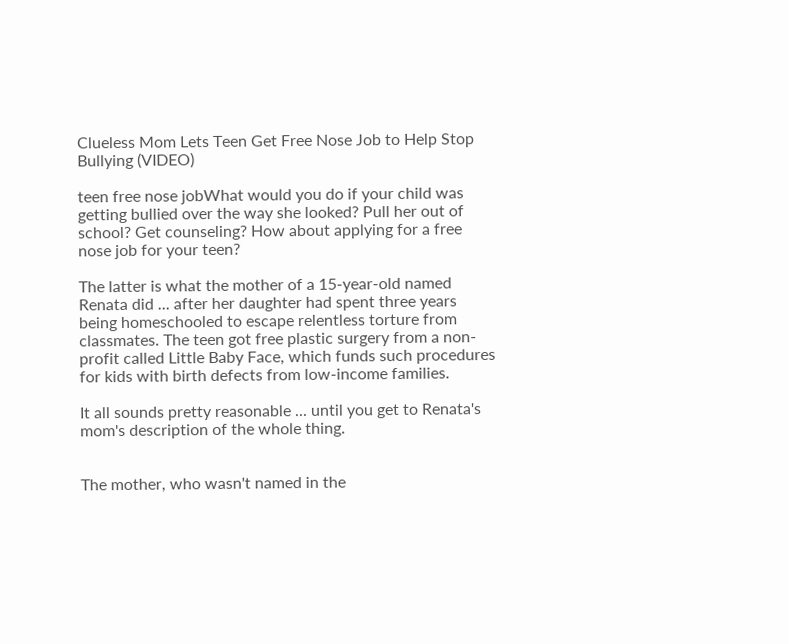Clueless Mom Lets Teen Get Free Nose Job to Help Stop Bullying (VIDEO)

teen free nose jobWhat would you do if your child was getting bullied over the way she looked? Pull her out of school? Get counseling? How about applying for a free nose job for your teen?

The latter is what the mother of a 15-year-old named Renata did ... after her daughter had spent three years being homeschooled to escape relentless torture from classmates. The teen got free plastic surgery from a non-profit called Little Baby Face, which funds such procedures for kids with birth defects from low-income families.

It all sounds pretty reasonable ... until you get to Renata's mom's description of the whole thing.


The mother, who wasn't named in the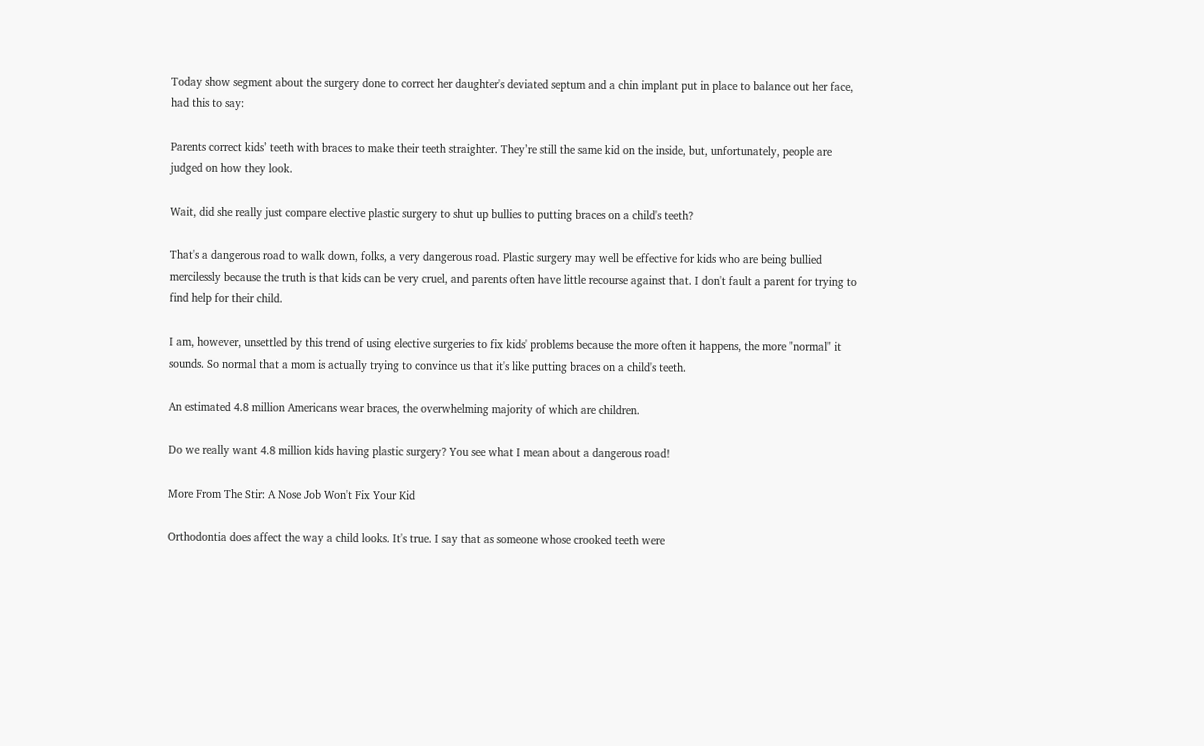Today show segment about the surgery done to correct her daughter's deviated septum and a chin implant put in place to balance out her face, had this to say:

Parents correct kids’ teeth with braces to make their teeth straighter. They’re still the same kid on the inside, but, unfortunately, people are judged on how they look.

Wait, did she really just compare elective plastic surgery to shut up bullies to putting braces on a child's teeth?

That's a dangerous road to walk down, folks, a very dangerous road. Plastic surgery may well be effective for kids who are being bullied mercilessly because the truth is that kids can be very cruel, and parents often have little recourse against that. I don't fault a parent for trying to find help for their child.

I am, however, unsettled by this trend of using elective surgeries to fix kids' problems because the more often it happens, the more "normal" it sounds. So normal that a mom is actually trying to convince us that it's like putting braces on a child's teeth.

An estimated 4.8 million Americans wear braces, the overwhelming majority of which are children.

Do we really want 4.8 million kids having plastic surgery? You see what I mean about a dangerous road!

More From The Stir: A Nose Job Won't Fix Your Kid

Orthodontia does affect the way a child looks. It's true. I say that as someone whose crooked teeth were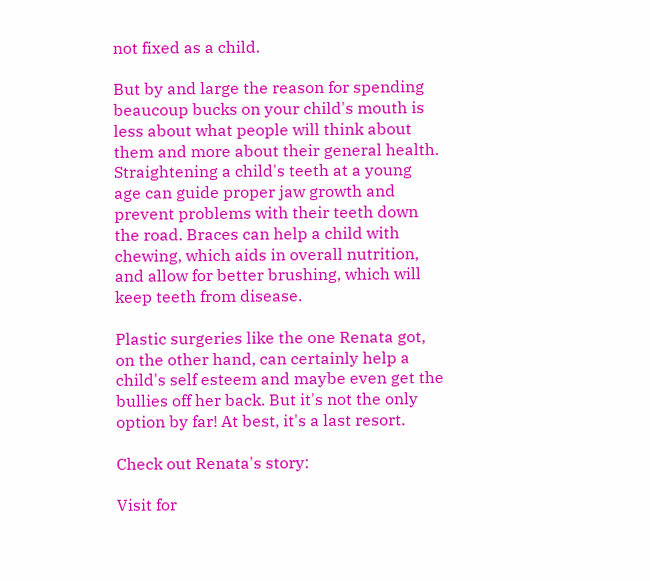not fixed as a child.

But by and large the reason for spending beaucoup bucks on your child's mouth is less about what people will think about them and more about their general health. Straightening a child's teeth at a young age can guide proper jaw growth and prevent problems with their teeth down the road. Braces can help a child with chewing, which aids in overall nutrition, and allow for better brushing, which will keep teeth from disease.

Plastic surgeries like the one Renata got, on the other hand, can certainly help a child's self esteem and maybe even get the bullies off her back. But it's not the only option by far! At best, it's a last resort.

Check out Renata's story:

Visit for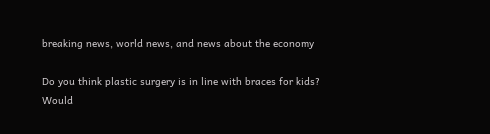breaking news, world news, and news about the economy

Do you think plastic surgery is in line with braces for kids? Would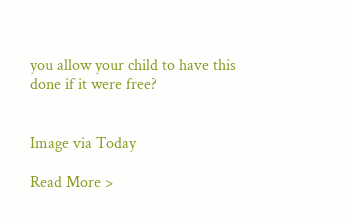you allow your child to have this done if it were free?


Image via Today

Read More >